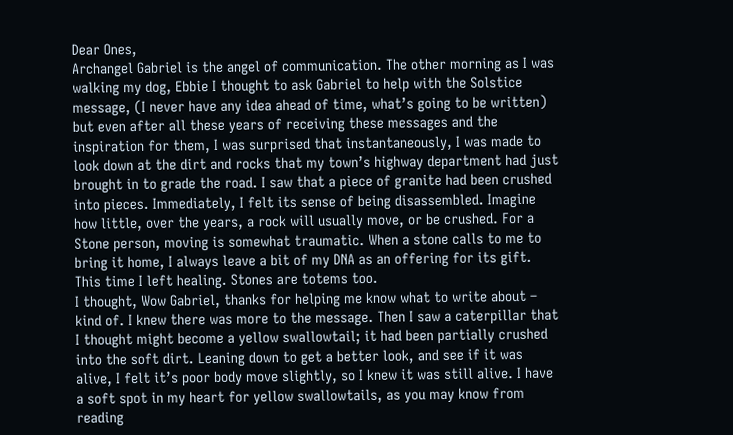Dear Ones,
Archangel Gabriel is the angel of communication. The other morning as I was walking my dog, Ebbie I thought to ask Gabriel to help with the Solstice message, (I never have any idea ahead of time, what’s going to be written) but even after all these years of receiving these messages and the inspiration for them, I was surprised that instantaneously, I was made to look down at the dirt and rocks that my town’s highway department had just brought in to grade the road. I saw that a piece of granite had been crushed into pieces. Immediately, I felt its sense of being disassembled. Imagine how little, over the years, a rock will usually move, or be crushed. For a Stone person, moving is somewhat traumatic. When a stone calls to me to bring it home, I always leave a bit of my DNA as an offering for its gift. This time I left healing. Stones are totems too.
I thought, Wow Gabriel, thanks for helping me know what to write about – kind of. I knew there was more to the message. Then I saw a caterpillar that I thought might become a yellow swallowtail; it had been partially crushed into the soft dirt. Leaning down to get a better look, and see if it was alive, I felt it’s poor body move slightly, so I knew it was still alive. I have a soft spot in my heart for yellow swallowtails, as you may know from reading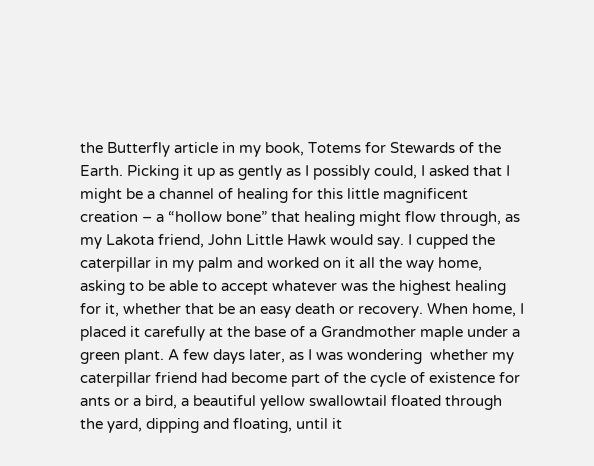the Butterfly article in my book, Totems for Stewards of the Earth. Picking it up as gently as I possibly could, I asked that I might be a channel of healing for this little magnificent creation – a “hollow bone” that healing might flow through, as my Lakota friend, John Little Hawk would say. I cupped the caterpillar in my palm and worked on it all the way home, asking to be able to accept whatever was the highest healing for it, whether that be an easy death or recovery. When home, I placed it carefully at the base of a Grandmother maple under a green plant. A few days later, as I was wondering  whether my caterpillar friend had become part of the cycle of existence for ants or a bird, a beautiful yellow swallowtail floated through the yard, dipping and floating, until it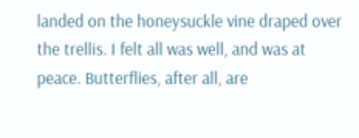landed on the honeysuckle vine draped over the trellis. I felt all was well, and was at peace. Butterflies, after all, are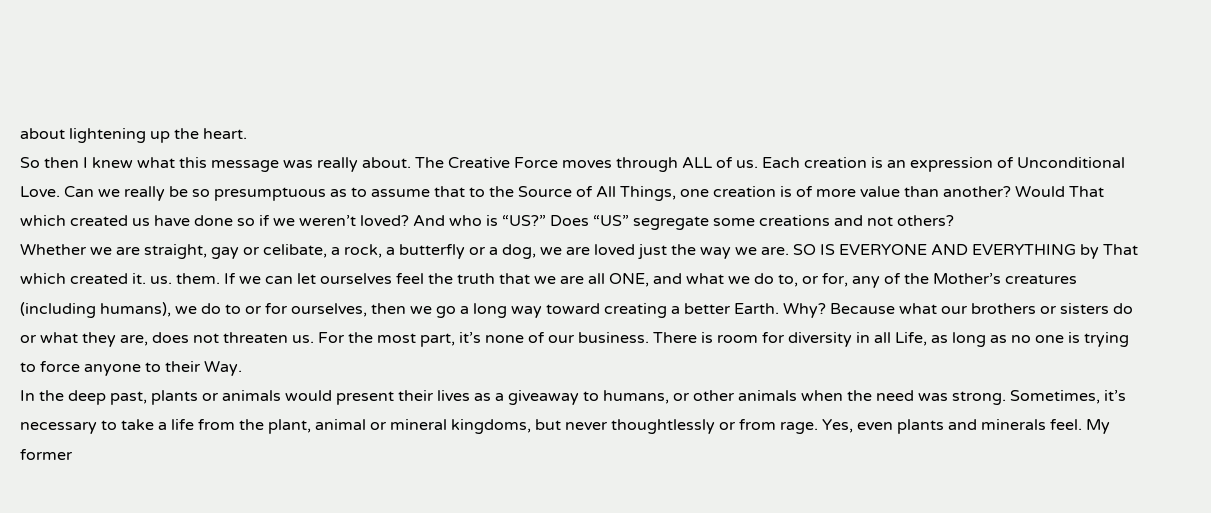about lightening up the heart.
So then I knew what this message was really about. The Creative Force moves through ALL of us. Each creation is an expression of Unconditional Love. Can we really be so presumptuous as to assume that to the Source of All Things, one creation is of more value than another? Would That which created us have done so if we weren’t loved? And who is “US?” Does “US” segregate some creations and not others?
Whether we are straight, gay or celibate, a rock, a butterfly or a dog, we are loved just the way we are. SO IS EVERYONE AND EVERYTHING by That which created it. us. them. If we can let ourselves feel the truth that we are all ONE, and what we do to, or for, any of the Mother’s creatures (including humans), we do to or for ourselves, then we go a long way toward creating a better Earth. Why? Because what our brothers or sisters do or what they are, does not threaten us. For the most part, it’s none of our business. There is room for diversity in all Life, as long as no one is trying to force anyone to their Way.
In the deep past, plants or animals would present their lives as a giveaway to humans, or other animals when the need was strong. Sometimes, it’s necessary to take a life from the plant, animal or mineral kingdoms, but never thoughtlessly or from rage. Yes, even plants and minerals feel. My former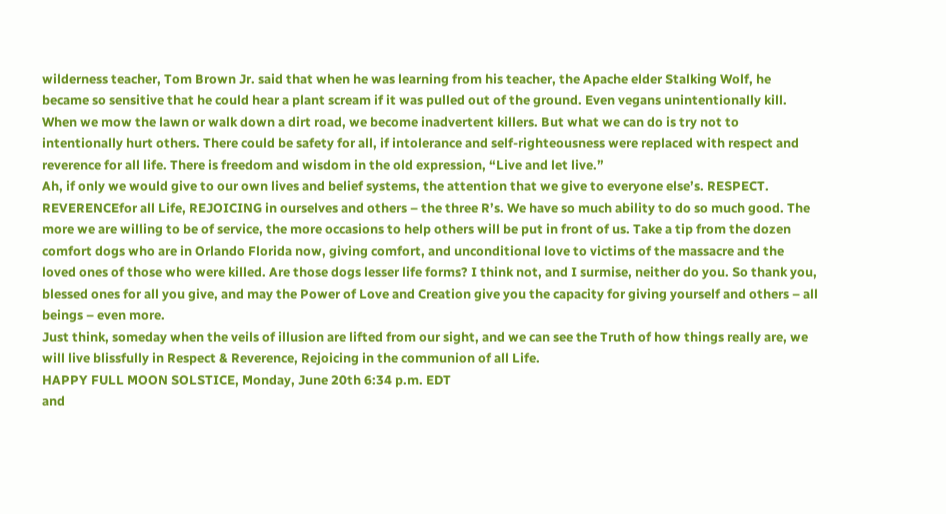wilderness teacher, Tom Brown Jr. said that when he was learning from his teacher, the Apache elder Stalking Wolf, he became so sensitive that he could hear a plant scream if it was pulled out of the ground. Even vegans unintentionally kill. When we mow the lawn or walk down a dirt road, we become inadvertent killers. But what we can do is try not to intentionally hurt others. There could be safety for all, if intolerance and self-righteousness were replaced with respect and reverence for all life. There is freedom and wisdom in the old expression, “Live and let live.”
Ah, if only we would give to our own lives and belief systems, the attention that we give to everyone else’s. RESPECT. REVERENCEfor all Life, REJOICING in ourselves and others – the three R’s. We have so much ability to do so much good. The more we are willing to be of service, the more occasions to help others will be put in front of us. Take a tip from the dozen comfort dogs who are in Orlando Florida now, giving comfort, and unconditional love to victims of the massacre and the loved ones of those who were killed. Are those dogs lesser life forms? I think not, and I surmise, neither do you. So thank you, blessed ones for all you give, and may the Power of Love and Creation give you the capacity for giving yourself and others – all beings – even more.
Just think, someday when the veils of illusion are lifted from our sight, and we can see the Truth of how things really are, we will live blissfully in Respect & Reverence, Rejoicing in the communion of all Life.
HAPPY FULL MOON SOLSTICE, Monday, June 20th 6:34 p.m. EDT
and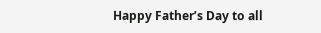Happy Father’s Day to all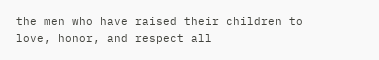the men who have raised their children to love, honor, and respect all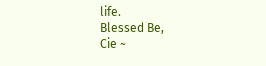life.
Blessed Be,
Cie ~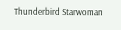Thunderbird Starwoman